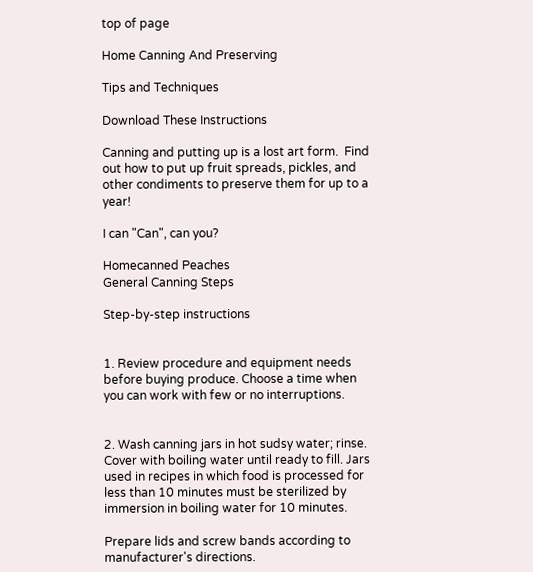top of page

Home Canning And Preserving

Tips and Techniques

Download These Instructions

Canning and putting up is a lost art form.  Find out how to put up fruit spreads, pickles, and other condiments to preserve them for up to a year!

I can "Can", can you?

Homecanned Peaches
General Canning Steps

Step-by-step instructions


1. Review procedure and equipment needs before buying produce. Choose a time when you can work with few or no interruptions.


2. Wash canning jars in hot sudsy water; rinse. Cover with boiling water until ready to fill. Jars used in recipes in which food is processed for less than 10 minutes must be sterilized by immersion in boiling water for 10 minutes.

Prepare lids and screw bands according to manufacturer's directions.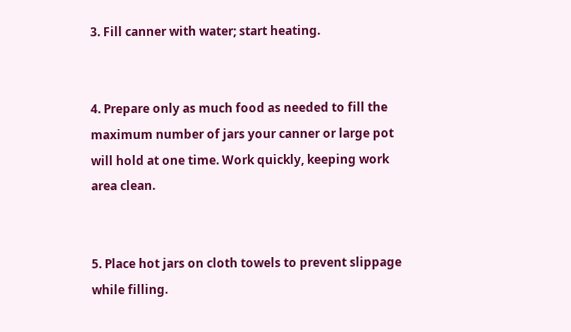3. Fill canner with water; start heating.


4. Prepare only as much food as needed to fill the maximum number of jars your canner or large pot will hold at one time. Work quickly, keeping work area clean.


5. Place hot jars on cloth towels to prevent slippage while filling.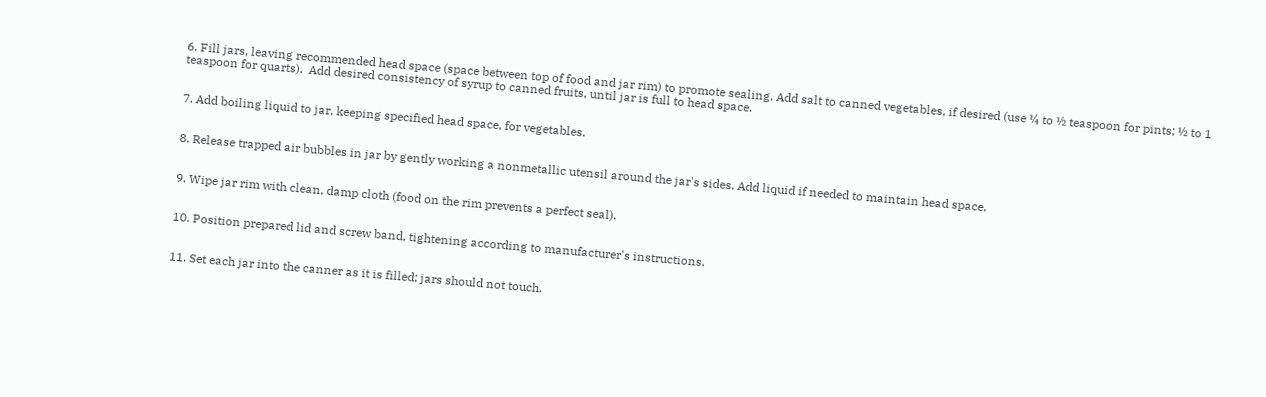6. Fill jars, leaving recommended head space (space between top of food and jar rim) to promote sealing. Add salt to canned vegetables, if desired (use ¼ to ½ teaspoon for pints; ½ to 1 teaspoon for quarts).  Add desired consistency of syrup to canned fruits, until jar is full to head space.


7. Add boiling liquid to jar, keeping specified head space, for vegetables.


8. Release trapped air bubbles in jar by gently working a nonmetallic utensil around the jar's sides. Add liquid if needed to maintain head space.


9. Wipe jar rim with clean, damp cloth (food on the rim prevents a perfect seal).


10. Position prepared lid and screw band, tightening according to manufacturer's instructions.


11. Set each jar into the canner as it is filled; jars should not touch.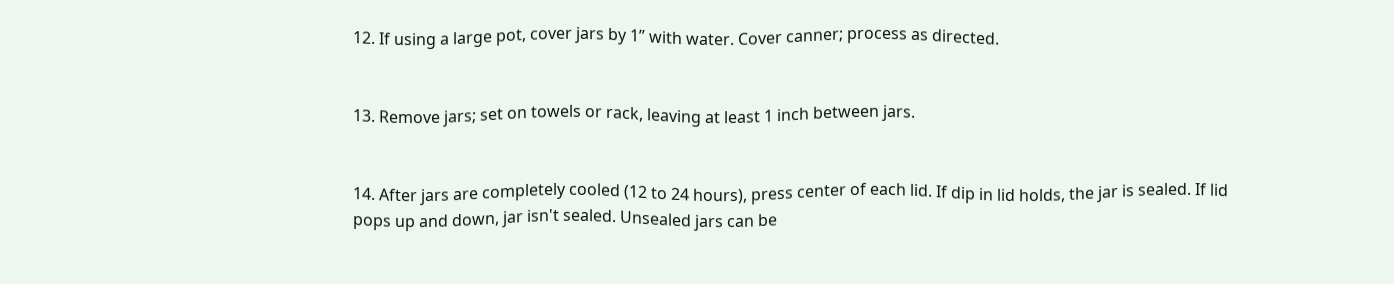12. If using a large pot, cover jars by 1” with water. Cover canner; process as directed.


13. Remove jars; set on towels or rack, leaving at least 1 inch between jars.


14. After jars are completely cooled (12 to 24 hours), press center of each lid. If dip in lid holds, the jar is sealed. If lid pops up and down, jar isn't sealed. Unsealed jars can be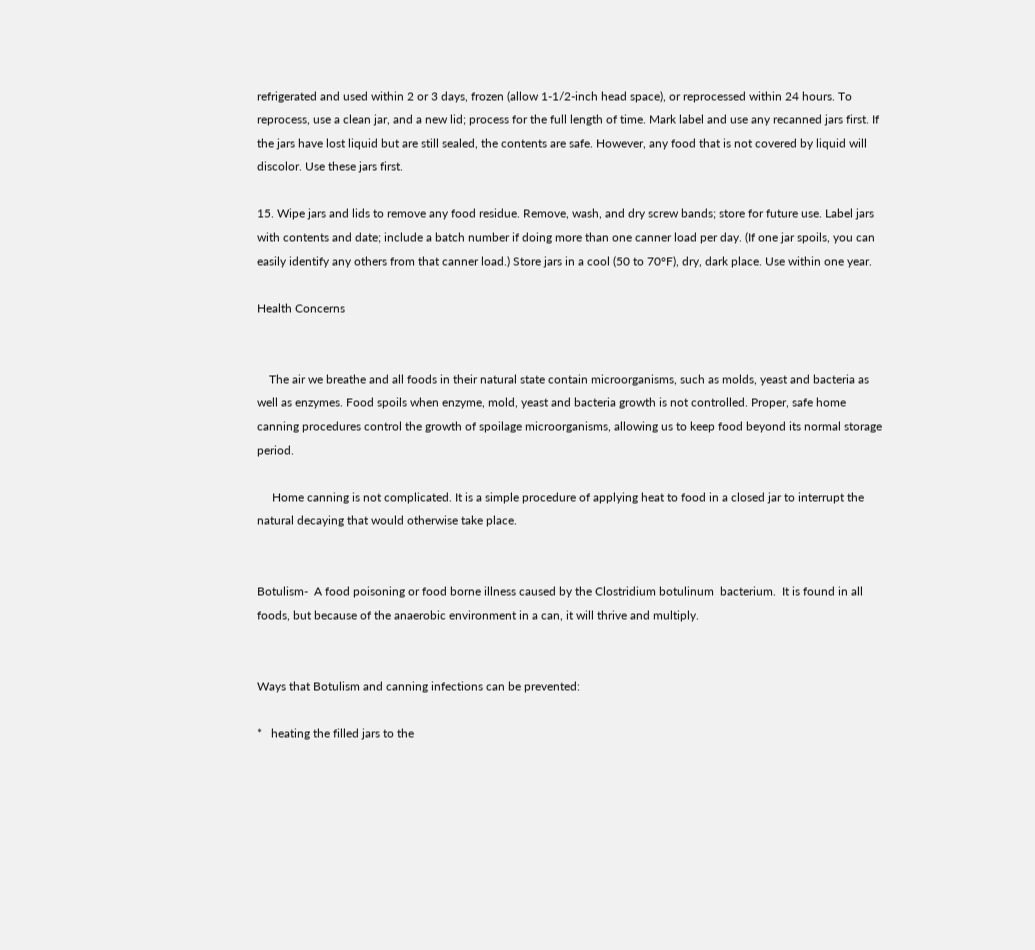refrigerated and used within 2 or 3 days, frozen (allow 1-1/2-inch head space), or reprocessed within 24 hours. To reprocess, use a clean jar, and a new lid; process for the full length of time. Mark label and use any recanned jars first. If the jars have lost liquid but are still sealed, the contents are safe. However, any food that is not covered by liquid will discolor. Use these jars first.

15. Wipe jars and lids to remove any food residue. Remove, wash, and dry screw bands; store for future use. Label jars with contents and date; include a batch number if doing more than one canner load per day. (If one jar spoils, you can easily identify any others from that canner load.) Store jars in a cool (50 to 70°F), dry, dark place. Use within one year.

Health Concerns


    The air we breathe and all foods in their natural state contain microorganisms, such as molds, yeast and bacteria as well as enzymes. Food spoils when enzyme, mold, yeast and bacteria growth is not controlled. Proper, safe home canning procedures control the growth of spoilage microorganisms, allowing us to keep food beyond its normal storage period.

     Home canning is not complicated. It is a simple procedure of applying heat to food in a closed jar to interrupt the natural decaying that would otherwise take place.


Botulism-  A food poisoning or food borne illness caused by the Clostridium botulinum  bacterium.  It is found in all foods, but because of the anaerobic environment in a can, it will thrive and multiply.


Ways that Botulism and canning infections can be prevented:

*   heating the filled jars to the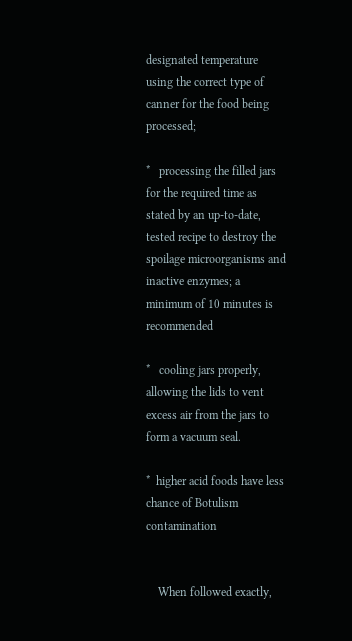designated temperature using the correct type of canner for the food being  processed;

*   processing the filled jars for the required time as stated by an up-to-date, tested recipe to destroy the spoilage microorganisms and inactive enzymes; a minimum of 10 minutes is recommended

*   cooling jars properly, allowing the lids to vent excess air from the jars to form a vacuum seal.

*  higher acid foods have less chance of Botulism contamination


    When followed exactly,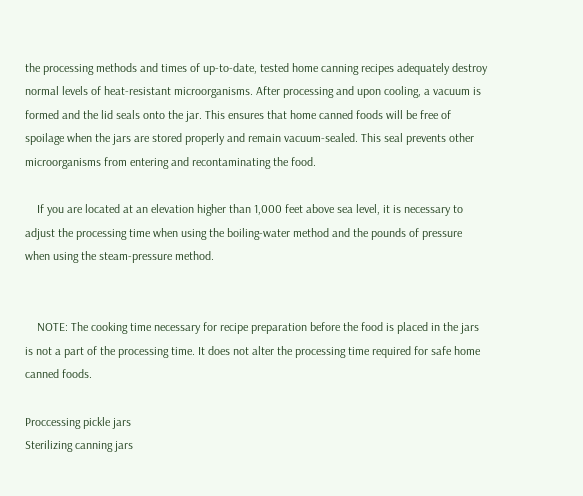the processing methods and times of up-to-date, tested home canning recipes adequately destroy normal levels of heat-resistant microorganisms. After processing and upon cooling, a vacuum is formed and the lid seals onto the jar. This ensures that home canned foods will be free of spoilage when the jars are stored properly and remain vacuum-sealed. This seal prevents other microorganisms from entering and recontaminating the food.

    If you are located at an elevation higher than 1,000 feet above sea level, it is necessary to adjust the processing time when using the boiling-water method and the pounds of pressure when using the steam-pressure method.


    NOTE: The cooking time necessary for recipe preparation before the food is placed in the jars is not a part of the processing time. It does not alter the processing time required for safe home canned foods.

Proccessing pickle jars
Sterilizing canning jars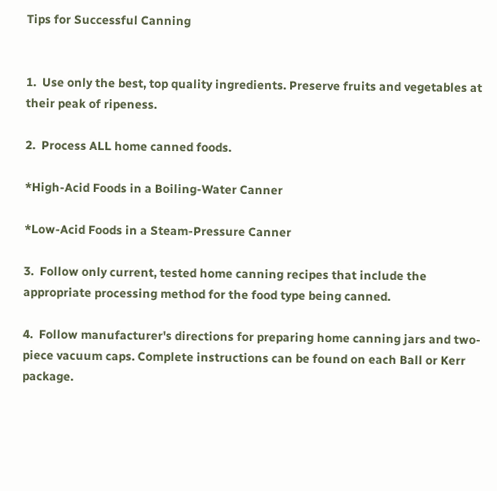Tips for Successful Canning


1.  Use only the best, top quality ingredients. Preserve fruits and vegetables at their peak of ripeness.

2.  Process ALL home canned foods.

*High-Acid Foods in a Boiling-Water Canner

*Low-Acid Foods in a Steam-Pressure Canner

3.  Follow only current, tested home canning recipes that include the appropriate processing method for the food type being canned.

4.  Follow manufacturer's directions for preparing home canning jars and two-piece vacuum caps. Complete instructions can be found on each Ball or Kerr package.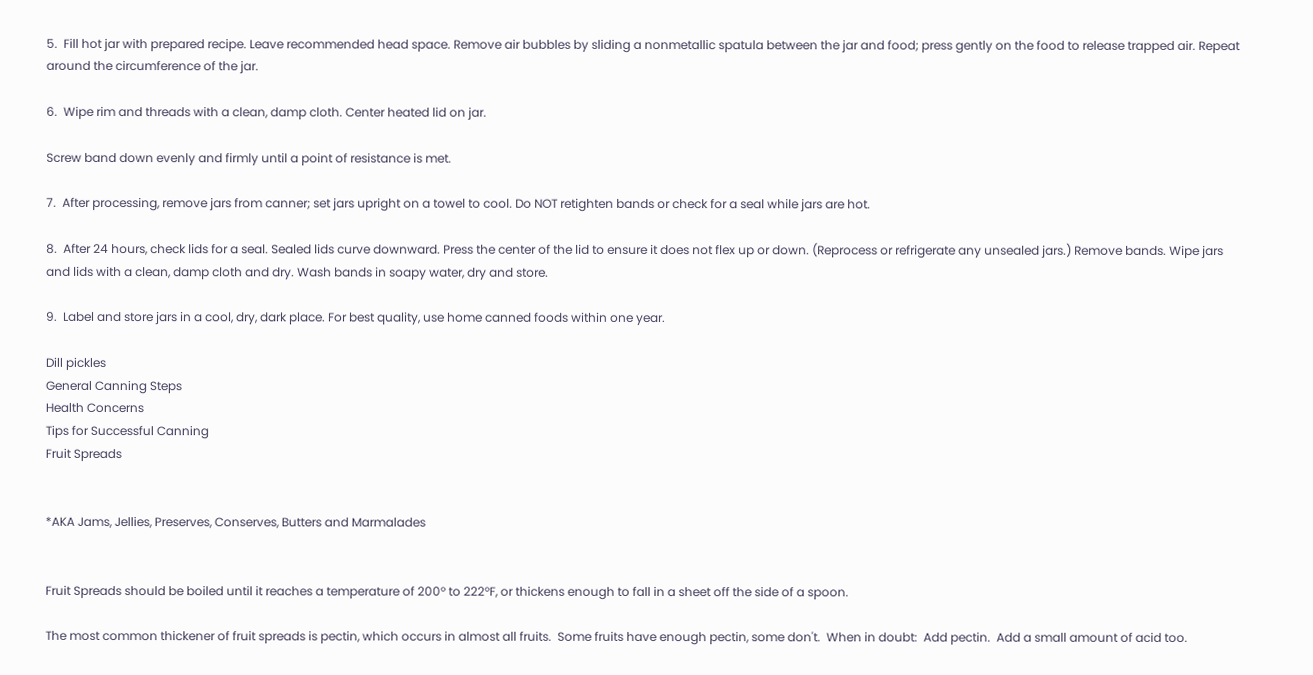5.  Fill hot jar with prepared recipe. Leave recommended head space. Remove air bubbles by sliding a nonmetallic spatula between the jar and food; press gently on the food to release trapped air. Repeat around the circumference of the jar.

6.  Wipe rim and threads with a clean, damp cloth. Center heated lid on jar.

Screw band down evenly and firmly until a point of resistance is met.

7.  After processing, remove jars from canner; set jars upright on a towel to cool. Do NOT retighten bands or check for a seal while jars are hot.

8.  After 24 hours, check lids for a seal. Sealed lids curve downward. Press the center of the lid to ensure it does not flex up or down. (Reprocess or refrigerate any unsealed jars.) Remove bands. Wipe jars and lids with a clean, damp cloth and dry. Wash bands in soapy water, dry and store.

9.  Label and store jars in a cool, dry, dark place. For best quality, use home canned foods within one year.

Dill pickles
General Canning Steps
Health Concerns
Tips for Successful Canning
Fruit Spreads


*AKA Jams, Jellies, Preserves, Conserves, Butters and Marmalades


Fruit Spreads should be boiled until it reaches a temperature of 200º to 222ºF, or thickens enough to fall in a sheet off the side of a spoon.

The most common thickener of fruit spreads is pectin, which occurs in almost all fruits.  Some fruits have enough pectin, some don't.  When in doubt:  Add pectin.  Add a small amount of acid too.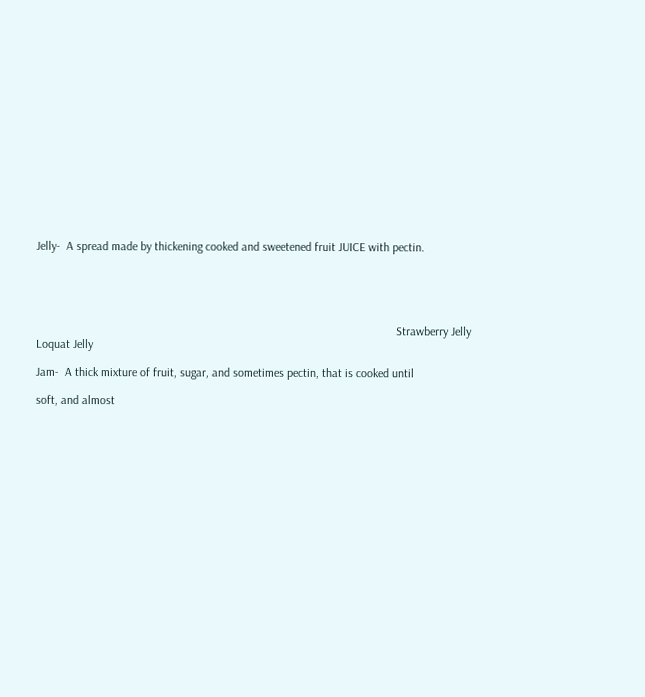Jelly-  A spread made by thickening cooked and sweetened fruit JUICE with pectin.





                                                                                                                        Strawberry Jelly                     Loquat Jelly

Jam-  A thick mixture of fruit, sugar, and sometimes pectin, that is cooked until

soft, and almost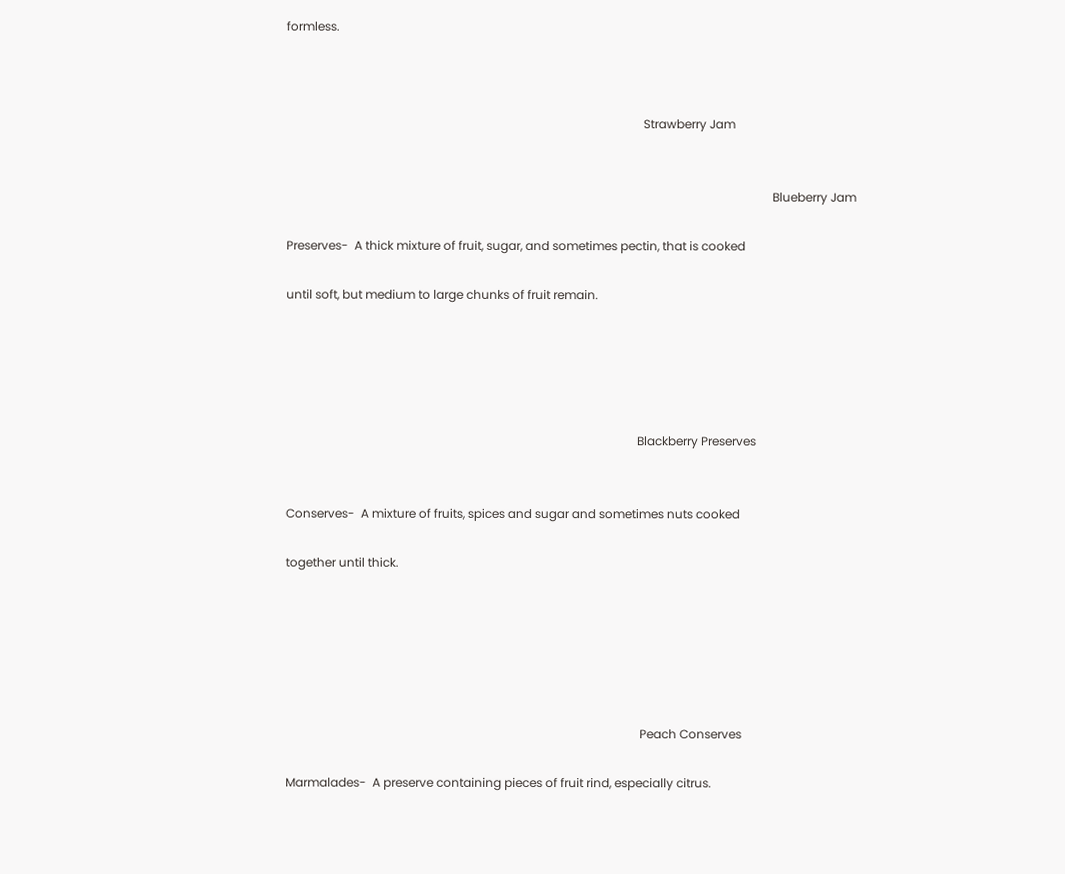formless.



                                                                                                                       Strawberry Jam


                                                                                                                                                                  Blueberry Jam

Preserves-  A thick mixture of fruit, sugar, and sometimes pectin, that is cooked

until soft, but medium to large chunks of fruit remain.





                                                                                                                     Blackberry Preserves


Conserves-  A mixture of fruits, spices and sugar and sometimes nuts cooked

together until thick.






                                                                                                                      Peach Conserves

Marmalades-  A preserve containing pieces of fruit rind, especially citrus.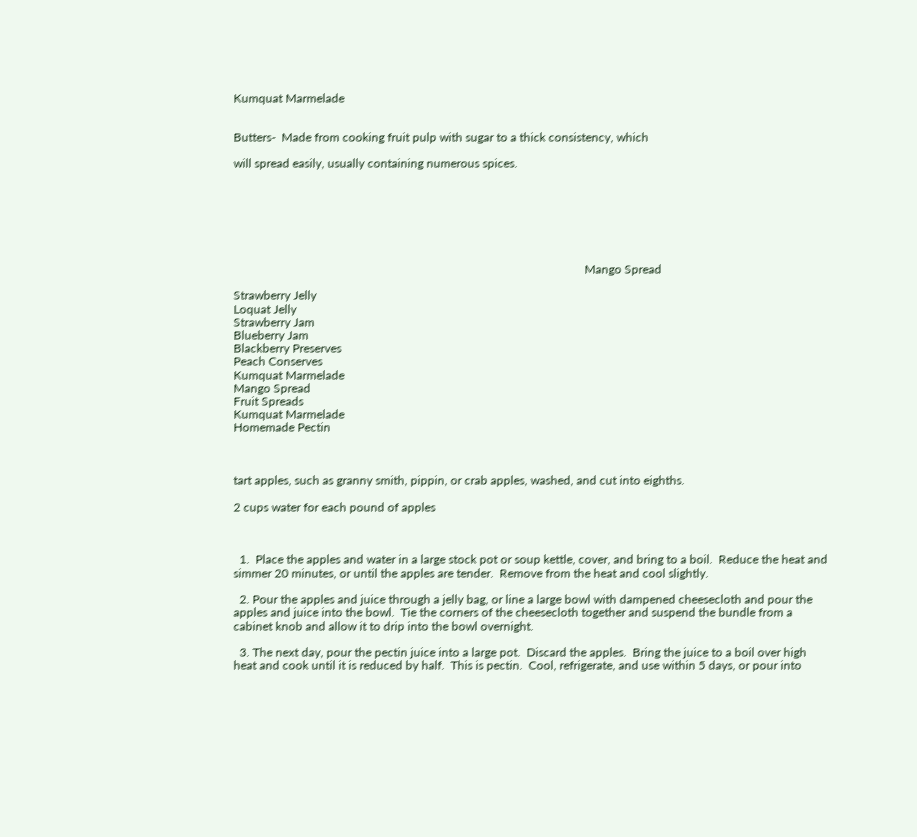Kumquat Marmelade


Butters-  Made from cooking fruit pulp with sugar to a thick consistency, which

will spread easily, usually containing numerous spices.







                                                                                                                     Mango Spread

Strawberry Jelly
Loquat Jelly
Strawberry Jam
Blueberry Jam
Blackberry Preserves
Peach Conserves
Kumquat Marmelade
Mango Spread
Fruit Spreads
Kumquat Marmelade
Homemade Pectin



tart apples, such as granny smith, pippin, or crab apples, washed, and cut into eighths.

2 cups water for each pound of apples



  1.  Place the apples and water in a large stock pot or soup kettle, cover, and bring to a boil.  Reduce the heat and simmer 20 minutes, or until the apples are tender.  Remove from the heat and cool slightly.

  2. Pour the apples and juice through a jelly bag, or line a large bowl with dampened cheesecloth and pour the apples and juice into the bowl.  Tie the corners of the cheesecloth together and suspend the bundle from a cabinet knob and allow it to drip into the bowl overnight.

  3. The next day, pour the pectin juice into a large pot.  Discard the apples.  Bring the juice to a boil over high heat and cook until it is reduced by half.  This is pectin.  Cool, refrigerate, and use within 5 days, or pour into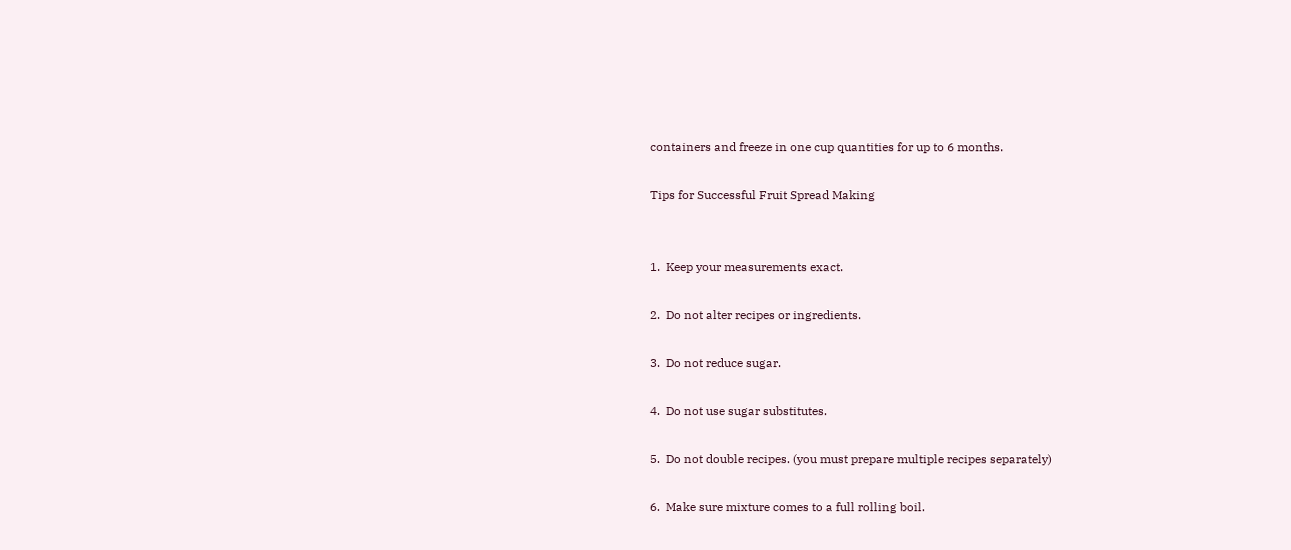containers and freeze in one cup quantities for up to 6 months.

Tips for Successful Fruit Spread Making


1.  Keep your measurements exact.

2.  Do not alter recipes or ingredients.

3.  Do not reduce sugar.

4.  Do not use sugar substitutes.

5.  Do not double recipes. (you must prepare multiple recipes separately)

6.  Make sure mixture comes to a full rolling boil.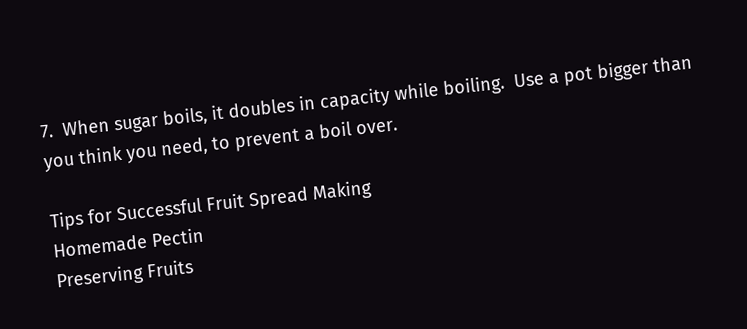7.  When sugar boils, it doubles in capacity while boiling.  Use a pot bigger than you think you need, to prevent a boil over.

Tips for Successful Fruit Spread Making
Homemade Pectin
Preserving Fruits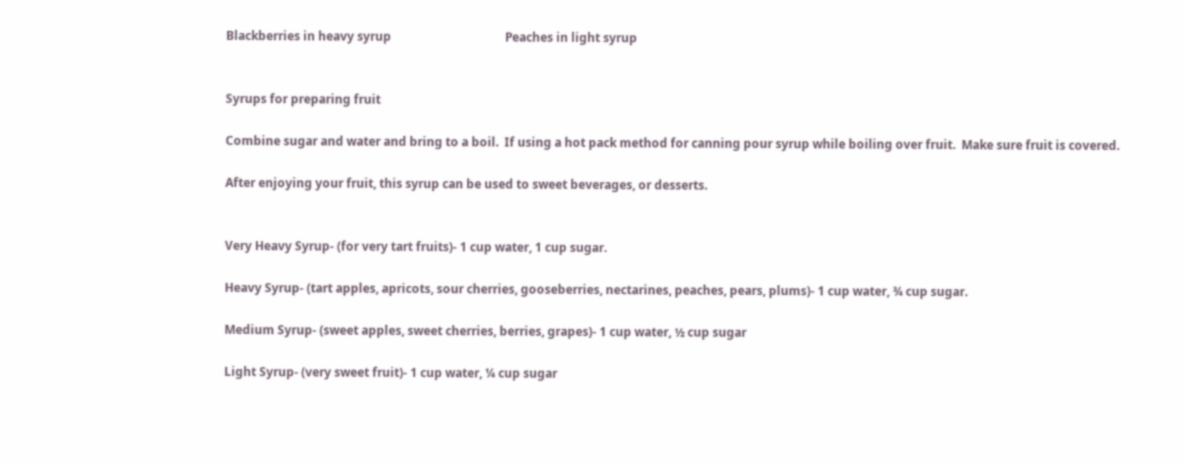Blackberries in heavy syrup                                      Peaches in light syrup


Syrups for preparing fruit

Combine sugar and water and bring to a boil.  If using a hot pack method for canning pour syrup while boiling over fruit.  Make sure fruit is covered.

After enjoying your fruit, this syrup can be used to sweet beverages, or desserts.


Very Heavy Syrup- (for very tart fruits)- 1 cup water, 1 cup sugar.

Heavy Syrup- (tart apples, apricots, sour cherries, gooseberries, nectarines, peaches, pears, plums)- 1 cup water, ¾ cup sugar.

Medium Syrup- (sweet apples, sweet cherries, berries, grapes)- 1 cup water, ½ cup sugar

Light Syrup- (very sweet fruit)- 1 cup water, ¼ cup sugar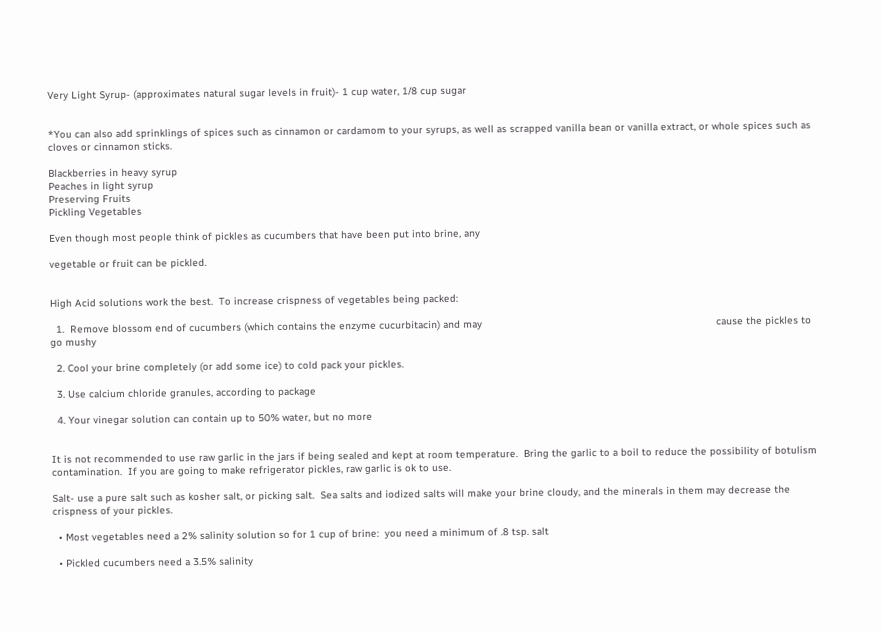Very Light Syrup- (approximates natural sugar levels in fruit)- 1 cup water, 1/8 cup sugar


*You can also add sprinklings of spices such as cinnamon or cardamom to your syrups, as well as scrapped vanilla bean or vanilla extract, or whole spices such as cloves or cinnamon sticks.

Blackberries in heavy syrup
Peaches in light syrup
Preserving Fruits
Pickling Vegetables

Even though most people think of pickles as cucumbers that have been put into brine, any

vegetable or fruit can be pickled.


High Acid solutions work the best.  To increase crispness of vegetables being packed:

  1.  Remove blossom end of cucumbers (which contains the enzyme cucurbitacin) and may                                                                              cause the pickles to go mushy

  2. Cool your brine completely (or add some ice) to cold pack your pickles.

  3. Use calcium chloride granules, according to package

  4. Your vinegar solution can contain up to 50% water, but no more


It is not recommended to use raw garlic in the jars if being sealed and kept at room temperature.  Bring the garlic to a boil to reduce the possibility of botulism contamination.  If you are going to make refrigerator pickles, raw garlic is ok to use.

Salt- use a pure salt such as kosher salt, or picking salt.  Sea salts and iodized salts will make your brine cloudy, and the minerals in them may decrease the crispness of your pickles.

  • Most vegetables need a 2% salinity solution so for 1 cup of brine:  you need a minimum of .8 tsp. salt

  • Pickled cucumbers need a 3.5% salinity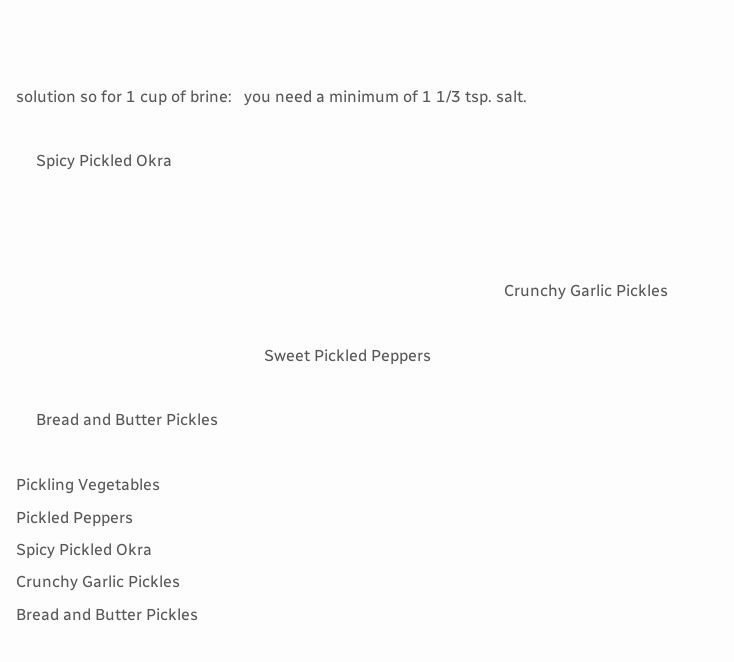solution so for 1 cup of brine:   you need a minimum of 1 1/3 tsp. salt.

     Spicy Pickled Okra



                                                                                                                          Crunchy Garlic Pickles

                                                              Sweet Pickled Peppers

     Bread and Butter Pickles

Pickling Vegetables
Pickled Peppers
Spicy Pickled Okra
Crunchy Garlic Pickles
Bread and Butter Pickles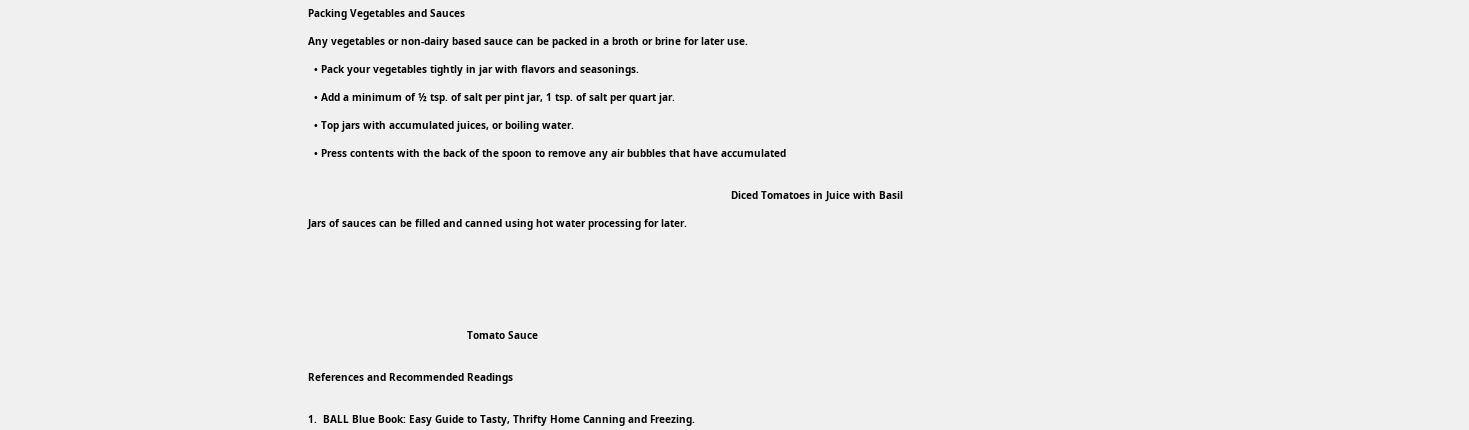Packing Vegetables and Sauces

Any vegetables or non-dairy based sauce can be packed in a broth or brine for later use.

  • Pack your vegetables tightly in jar with flavors and seasonings.

  • Add a minimum of ½ tsp. of salt per pint jar, 1 tsp. of salt per quart jar.

  • Top jars with accumulated juices, or boiling water.

  • Press contents with the back of the spoon to remove any air bubbles that have accumulated


                                                                                                                                             Diced Tomatoes in Juice with Basil

Jars of sauces can be filled and canned using hot water processing for later.







                                                     Tomato Sauce


References and Recommended Readings


1.  BALL Blue Book: Easy Guide to Tasty, Thrifty Home Canning and Freezing.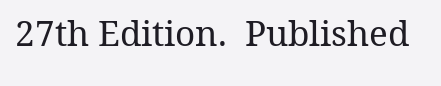27th Edition.  Published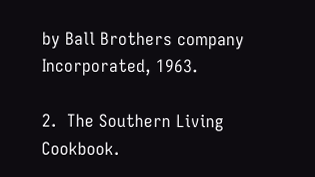by Ball Brothers company Incorporated, 1963.

2.  The Southern Living Cookbook.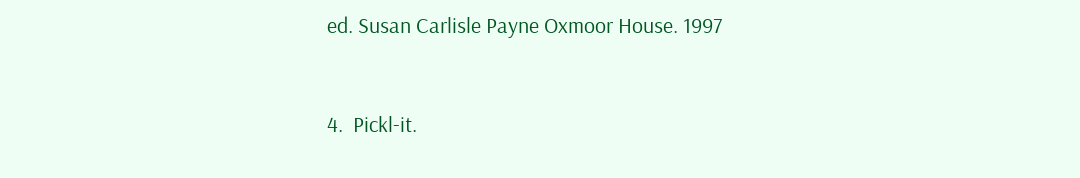ed. Susan Carlisle Payne Oxmoor House. 1997


4.  Pickl-it.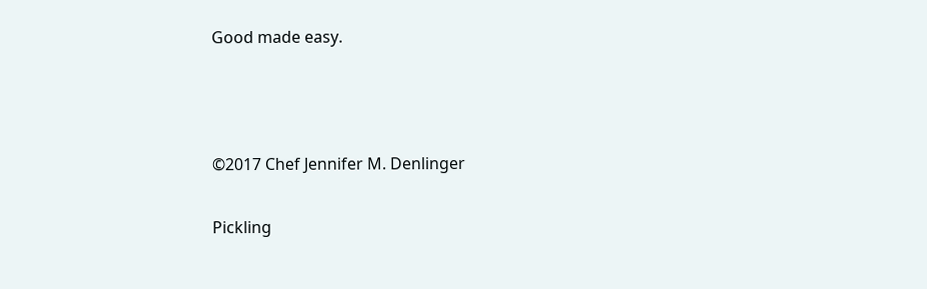Good made easy.



©2017 Chef Jennifer M. Denlinger

Pickling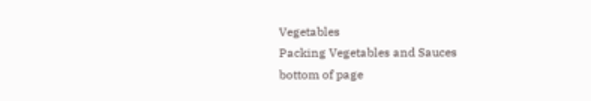Vegetables
Packing Vegetables and Sauces
bottom of page